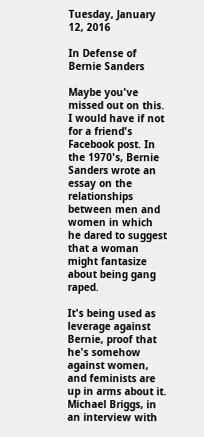Tuesday, January 12, 2016

In Defense of Bernie Sanders

Maybe you've missed out on this. I would have if not for a friend's Facebook post. In the 1970's, Bernie Sanders wrote an essay on the relationships between men and women in which he dared to suggest that a woman might fantasize about being gang raped.

It's being used as leverage against Bernie, proof that he's somehow against women, and feminists are up in arms about it. Michael Briggs, in an interview with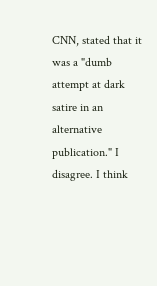CNN, stated that it was a "dumb attempt at dark satire in an alternative publication." I disagree. I think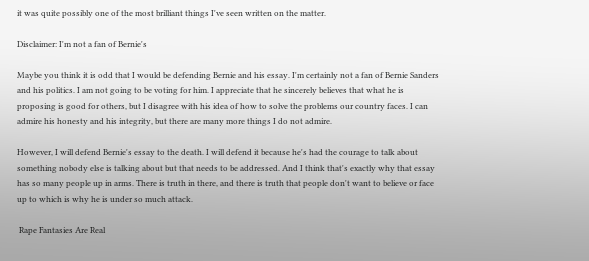it was quite possibly one of the most brilliant things I've seen written on the matter.

Disclaimer: I'm not a fan of Bernie's

Maybe you think it is odd that I would be defending Bernie and his essay. I'm certainly not a fan of Bernie Sanders and his politics. I am not going to be voting for him. I appreciate that he sincerely believes that what he is proposing is good for others, but I disagree with his idea of how to solve the problems our country faces. I can admire his honesty and his integrity, but there are many more things I do not admire.

However, I will defend Bernie's essay to the death. I will defend it because he's had the courage to talk about something nobody else is talking about but that needs to be addressed. And I think that's exactly why that essay has so many people up in arms. There is truth in there, and there is truth that people don't want to believe or face up to which is why he is under so much attack.

 Rape Fantasies Are Real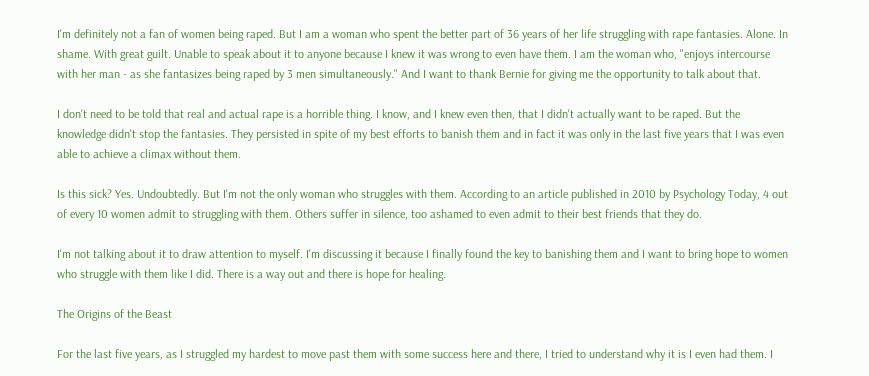I'm definitely not a fan of women being raped. But I am a woman who spent the better part of 36 years of her life struggling with rape fantasies. Alone. In shame. With great guilt. Unable to speak about it to anyone because I knew it was wrong to even have them. I am the woman who, "enjoys intercourse with her man - as she fantasizes being raped by 3 men simultaneously." And I want to thank Bernie for giving me the opportunity to talk about that.

I don't need to be told that real and actual rape is a horrible thing. I know, and I knew even then, that I didn't actually want to be raped. But the knowledge didn't stop the fantasies. They persisted in spite of my best efforts to banish them and in fact it was only in the last five years that I was even able to achieve a climax without them.

Is this sick? Yes. Undoubtedly. But I'm not the only woman who struggles with them. According to an article published in 2010 by Psychology Today, 4 out of every 10 women admit to struggling with them. Others suffer in silence, too ashamed to even admit to their best friends that they do.

I'm not talking about it to draw attention to myself. I'm discussing it because I finally found the key to banishing them and I want to bring hope to women who struggle with them like I did. There is a way out and there is hope for healing.

The Origins of the Beast

For the last five years, as I struggled my hardest to move past them with some success here and there, I tried to understand why it is I even had them. I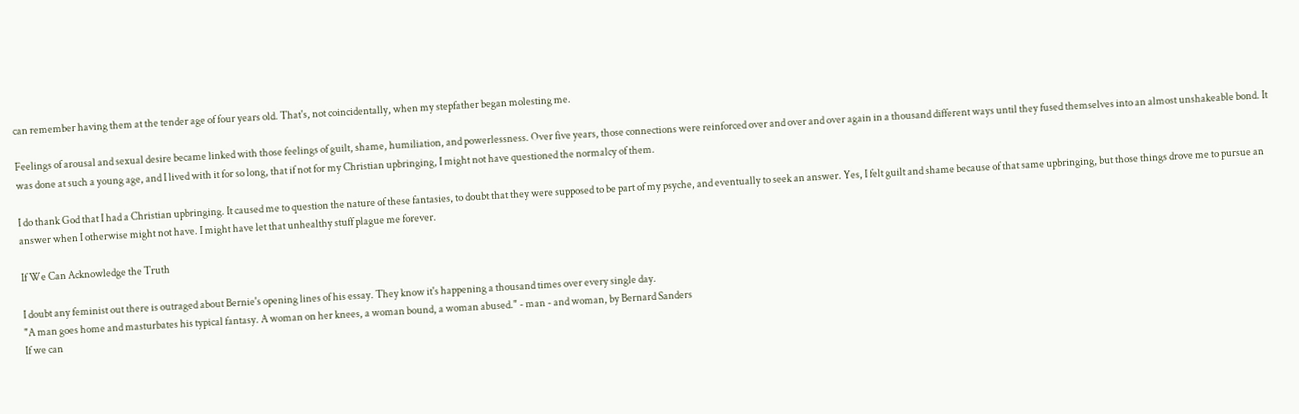can remember having them at the tender age of four years old. That's, not coincidentally, when my stepfather began molesting me.

Feelings of arousal and sexual desire became linked with those feelings of guilt, shame, humiliation, and powerlessness. Over five years, those connections were reinforced over and over and over again in a thousand different ways until they fused themselves into an almost unshakeable bond. It was done at such a young age, and I lived with it for so long, that if not for my Christian upbringing, I might not have questioned the normalcy of them.

I do thank God that I had a Christian upbringing. It caused me to question the nature of these fantasies, to doubt that they were supposed to be part of my psyche, and eventually to seek an answer. Yes, I felt guilt and shame because of that same upbringing, but those things drove me to pursue an answer when I otherwise might not have. I might have let that unhealthy stuff plague me forever.

If We Can Acknowledge the Truth

I doubt any feminist out there is outraged about Bernie's opening lines of his essay. They know it's happening a thousand times over every single day.
"A man goes home and masturbates his typical fantasy. A woman on her knees, a woman bound, a woman abused." - man - and woman, by Bernard Sanders
If we can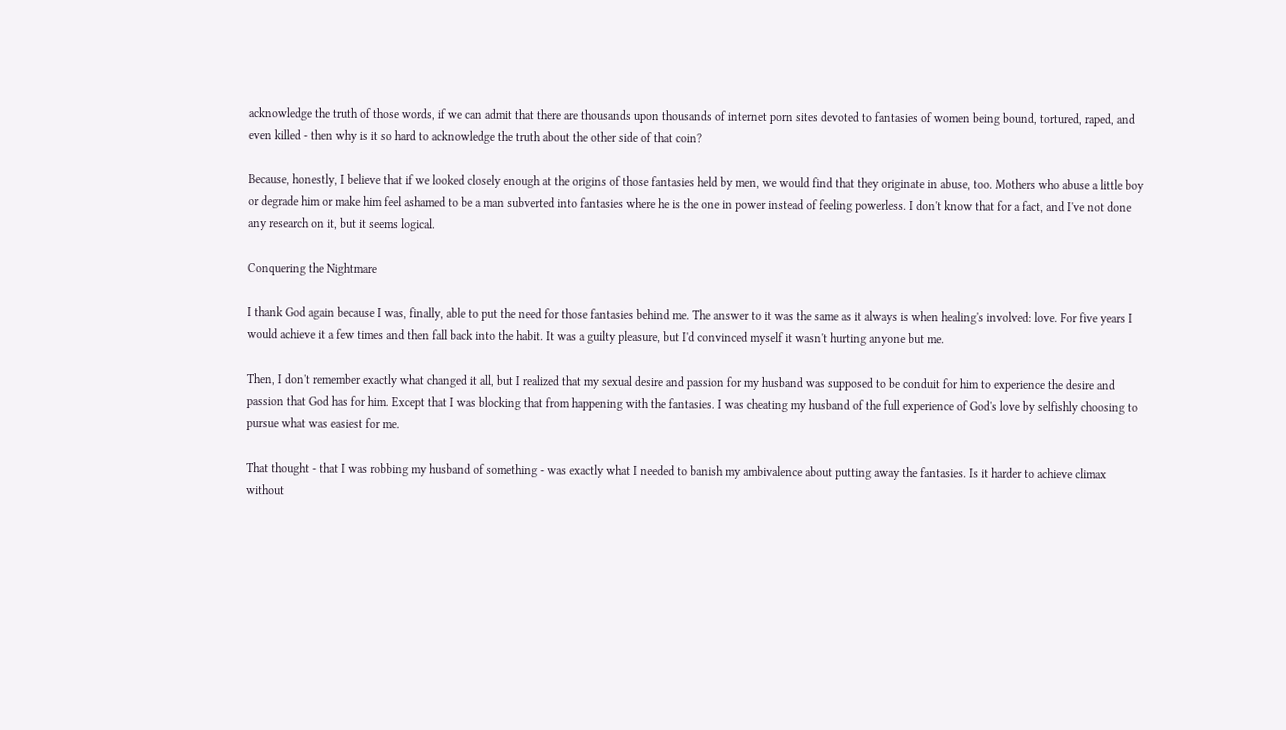acknowledge the truth of those words, if we can admit that there are thousands upon thousands of internet porn sites devoted to fantasies of women being bound, tortured, raped, and even killed - then why is it so hard to acknowledge the truth about the other side of that coin?

Because, honestly, I believe that if we looked closely enough at the origins of those fantasies held by men, we would find that they originate in abuse, too. Mothers who abuse a little boy or degrade him or make him feel ashamed to be a man subverted into fantasies where he is the one in power instead of feeling powerless. I don't know that for a fact, and I've not done any research on it, but it seems logical.

Conquering the Nightmare

I thank God again because I was, finally, able to put the need for those fantasies behind me. The answer to it was the same as it always is when healing's involved: love. For five years I would achieve it a few times and then fall back into the habit. It was a guilty pleasure, but I'd convinced myself it wasn't hurting anyone but me.

Then, I don't remember exactly what changed it all, but I realized that my sexual desire and passion for my husband was supposed to be conduit for him to experience the desire and passion that God has for him. Except that I was blocking that from happening with the fantasies. I was cheating my husband of the full experience of God's love by selfishly choosing to pursue what was easiest for me.

That thought - that I was robbing my husband of something - was exactly what I needed to banish my ambivalence about putting away the fantasies. Is it harder to achieve climax without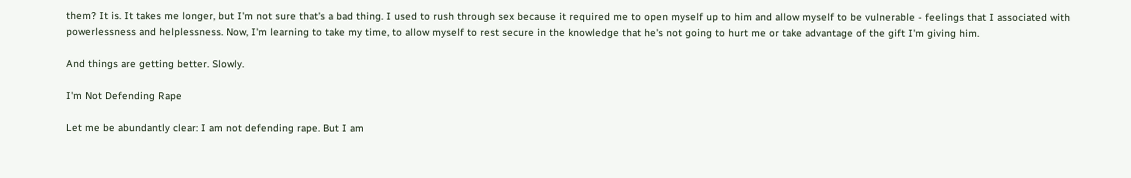them? It is. It takes me longer, but I'm not sure that's a bad thing. I used to rush through sex because it required me to open myself up to him and allow myself to be vulnerable - feelings that I associated with powerlessness and helplessness. Now, I'm learning to take my time, to allow myself to rest secure in the knowledge that he's not going to hurt me or take advantage of the gift I'm giving him.

And things are getting better. Slowly.

I'm Not Defending Rape

Let me be abundantly clear: I am not defending rape. But I am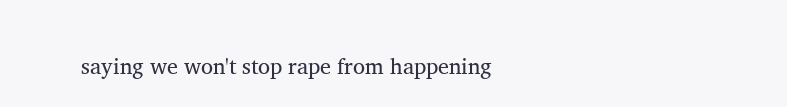saying we won't stop rape from happening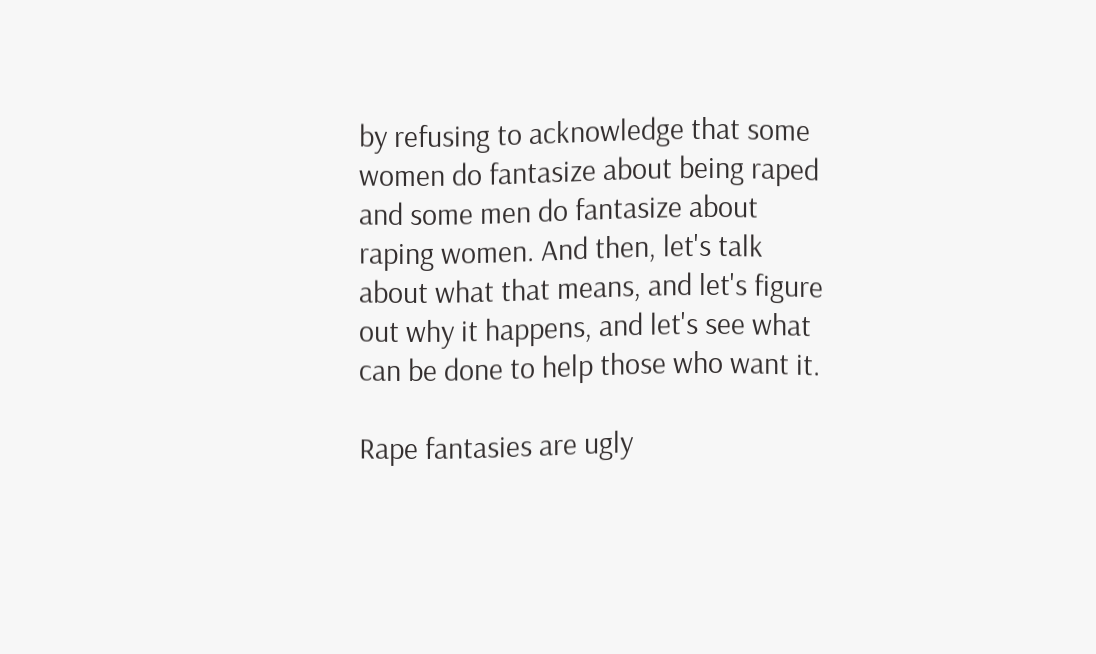by refusing to acknowledge that some women do fantasize about being raped and some men do fantasize about raping women. And then, let's talk about what that means, and let's figure out why it happens, and let's see what can be done to help those who want it.

Rape fantasies are ugly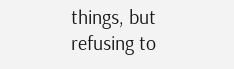things, but refusing to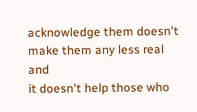acknowledge them doesn't make them any less real and
it doesn't help those who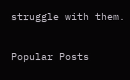struggle with them.

Popular Posts